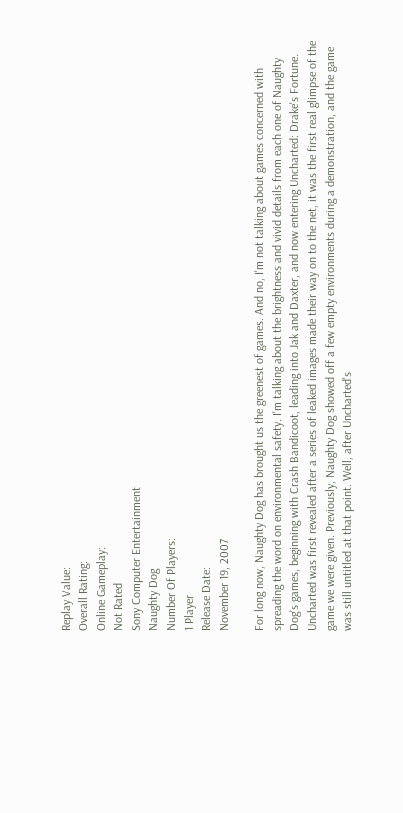Replay Value:
Overall Rating:
Online Gameplay:
Not Rated
Sony Computer Entertainment
Naughty Dog
Number Of Players:
1 Player
Release Date:
November 19, 2007

For long now, Naughty Dog has brought us the greenest of games. And no, I'm not talking about games concerned with spreading the word on environmental safety. I'm talking about the brightness and vivid details from each one of Naughty Dog's games, beginning with Crash Bandicoot, leading into Jak and Daxter, and now entering Uncharted: Drake's Fortune. Uncharted was first revealed after a series of leaked images made their way on to the net, it was the first real glimpse of the game we were given. Previously, Naughty Dog showed off a few empty environments during a demonstration, and the game was still untitled at that point. Well, after Uncharted's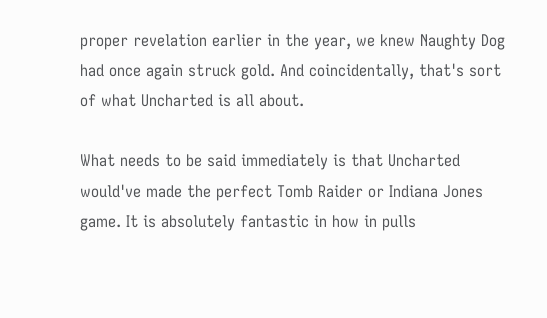proper revelation earlier in the year, we knew Naughty Dog had once again struck gold. And coincidentally, that's sort of what Uncharted is all about.

What needs to be said immediately is that Uncharted would've made the perfect Tomb Raider or Indiana Jones game. It is absolutely fantastic in how in pulls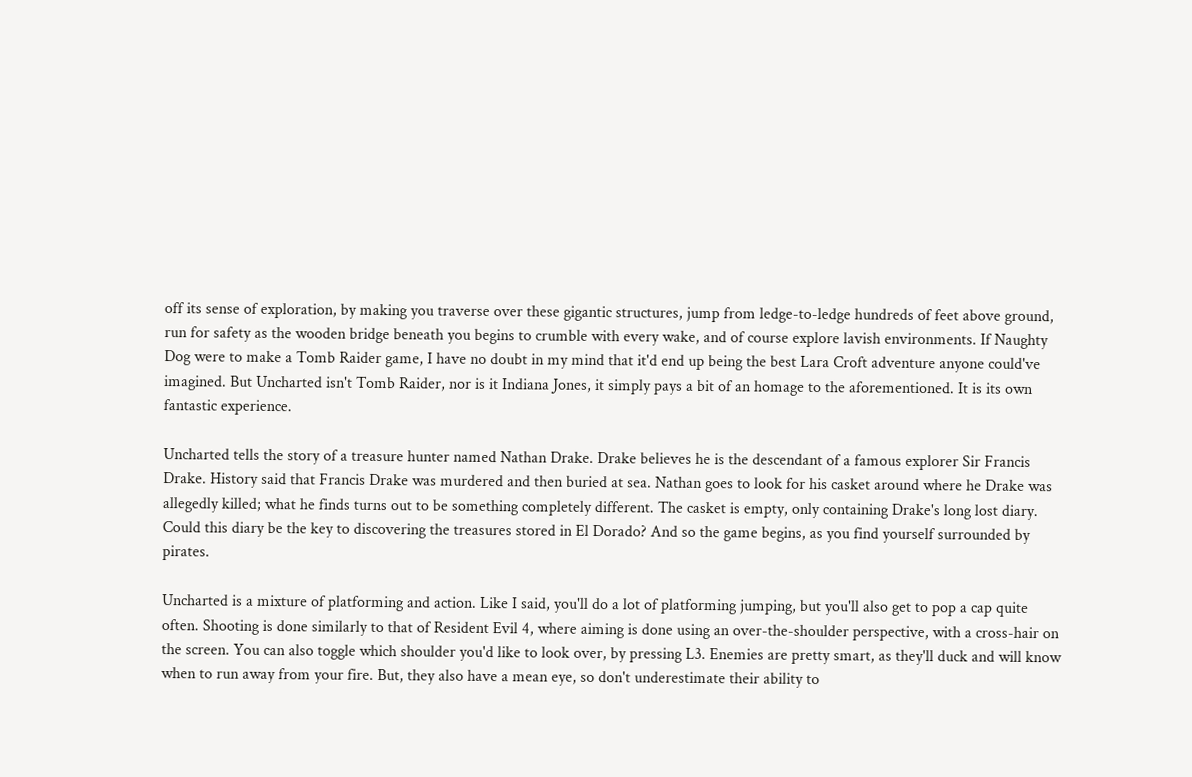off its sense of exploration, by making you traverse over these gigantic structures, jump from ledge-to-ledge hundreds of feet above ground, run for safety as the wooden bridge beneath you begins to crumble with every wake, and of course explore lavish environments. If Naughty Dog were to make a Tomb Raider game, I have no doubt in my mind that it'd end up being the best Lara Croft adventure anyone could've imagined. But Uncharted isn't Tomb Raider, nor is it Indiana Jones, it simply pays a bit of an homage to the aforementioned. It is its own fantastic experience.

Uncharted tells the story of a treasure hunter named Nathan Drake. Drake believes he is the descendant of a famous explorer Sir Francis Drake. History said that Francis Drake was murdered and then buried at sea. Nathan goes to look for his casket around where he Drake was allegedly killed; what he finds turns out to be something completely different. The casket is empty, only containing Drake's long lost diary. Could this diary be the key to discovering the treasures stored in El Dorado? And so the game begins, as you find yourself surrounded by pirates.

Uncharted is a mixture of platforming and action. Like I said, you'll do a lot of platforming jumping, but you'll also get to pop a cap quite often. Shooting is done similarly to that of Resident Evil 4, where aiming is done using an over-the-shoulder perspective, with a cross-hair on the screen. You can also toggle which shoulder you'd like to look over, by pressing L3. Enemies are pretty smart, as they'll duck and will know when to run away from your fire. But, they also have a mean eye, so don't underestimate their ability to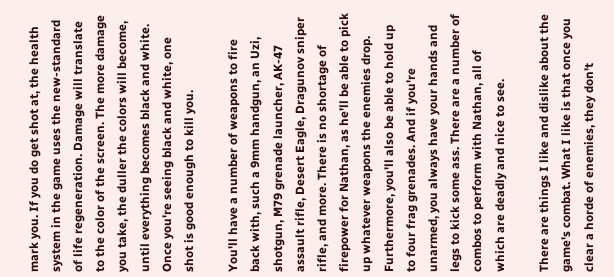mark you. If you do get shot at, the health system in the game uses the new-standard of life regeneration. Damage will translate to the color of the screen. The more damage you take, the duller the colors will become, until everything becomes black and white. Once you're seeing black and white, one shot is good enough to kill you.

You'll have a number of weapons to fire back with, such a 9mm handgun, an Uzi, shotgun, M79 grenade launcher, AK-47 assault rifle, Desert Eagle, Dragunov sniper rifle, and more. There is no shortage of firepower for Nathan, as he'll be able to pick up whatever weapons the enemies drop. Furthermore, you'll also be able to hold up to four frag grenades. And if you're unarmed, you always have your hands and legs to kick some ass. There are a number of combos to perform with Nathan, all of which are deadly and nice to see.

There are things I like and dislike about the game's combat. What I like is that once you clear a horde of enemies, they don't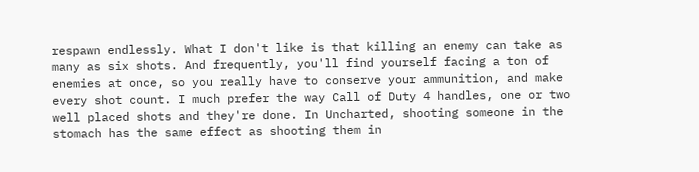respawn endlessly. What I don't like is that killing an enemy can take as many as six shots. And frequently, you'll find yourself facing a ton of enemies at once, so you really have to conserve your ammunition, and make every shot count. I much prefer the way Call of Duty 4 handles, one or two well placed shots and they're done. In Uncharted, shooting someone in the stomach has the same effect as shooting them in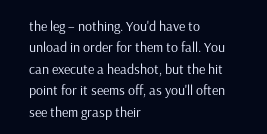the leg – nothing. You'd have to unload in order for them to fall. You can execute a headshot, but the hit point for it seems off, as you'll often see them grasp their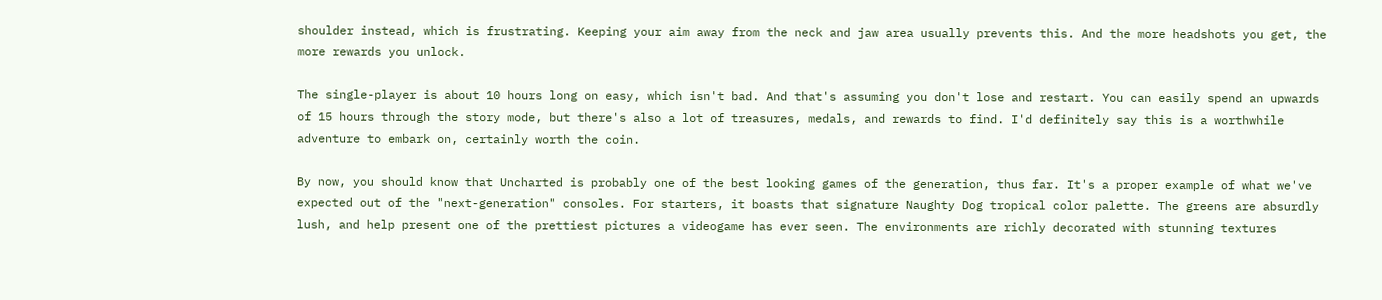shoulder instead, which is frustrating. Keeping your aim away from the neck and jaw area usually prevents this. And the more headshots you get, the more rewards you unlock.

The single-player is about 10 hours long on easy, which isn't bad. And that's assuming you don't lose and restart. You can easily spend an upwards of 15 hours through the story mode, but there's also a lot of treasures, medals, and rewards to find. I'd definitely say this is a worthwhile adventure to embark on, certainly worth the coin.

By now, you should know that Uncharted is probably one of the best looking games of the generation, thus far. It's a proper example of what we've expected out of the "next-generation" consoles. For starters, it boasts that signature Naughty Dog tropical color palette. The greens are absurdly lush, and help present one of the prettiest pictures a videogame has ever seen. The environments are richly decorated with stunning textures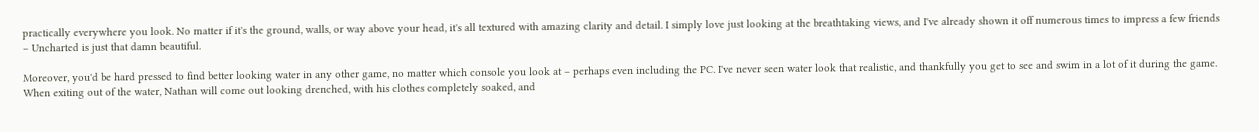practically everywhere you look. No matter if it's the ground, walls, or way above your head, it's all textured with amazing clarity and detail. I simply love just looking at the breathtaking views, and I've already shown it off numerous times to impress a few friends – Uncharted is just that damn beautiful.

Moreover, you'd be hard pressed to find better looking water in any other game, no matter which console you look at – perhaps even including the PC. I've never seen water look that realistic, and thankfully you get to see and swim in a lot of it during the game. When exiting out of the water, Nathan will come out looking drenched, with his clothes completely soaked, and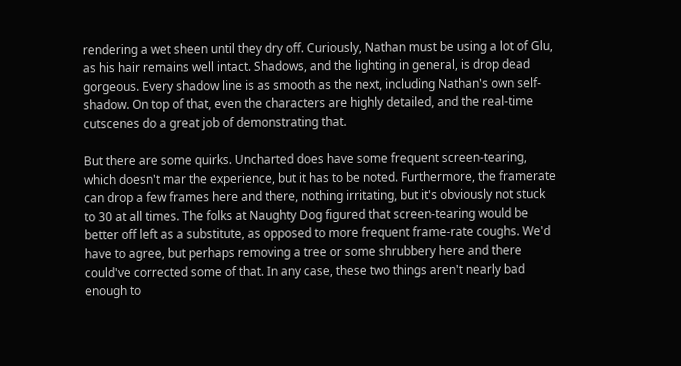rendering a wet sheen until they dry off. Curiously, Nathan must be using a lot of Glu, as his hair remains well intact. Shadows, and the lighting in general, is drop dead gorgeous. Every shadow line is as smooth as the next, including Nathan's own self-shadow. On top of that, even the characters are highly detailed, and the real-time cutscenes do a great job of demonstrating that.

But there are some quirks. Uncharted does have some frequent screen-tearing, which doesn't mar the experience, but it has to be noted. Furthermore, the framerate can drop a few frames here and there, nothing irritating, but it's obviously not stuck to 30 at all times. The folks at Naughty Dog figured that screen-tearing would be better off left as a substitute, as opposed to more frequent frame-rate coughs. We'd have to agree, but perhaps removing a tree or some shrubbery here and there could've corrected some of that. In any case, these two things aren't nearly bad enough to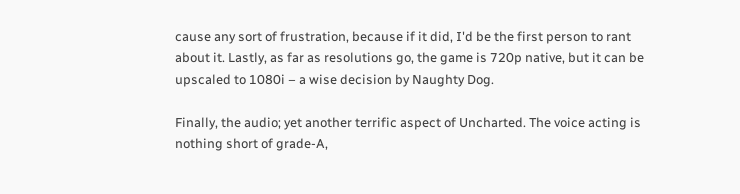cause any sort of frustration, because if it did, I'd be the first person to rant about it. Lastly, as far as resolutions go, the game is 720p native, but it can be upscaled to 1080i – a wise decision by Naughty Dog.

Finally, the audio; yet another terrific aspect of Uncharted. The voice acting is nothing short of grade-A,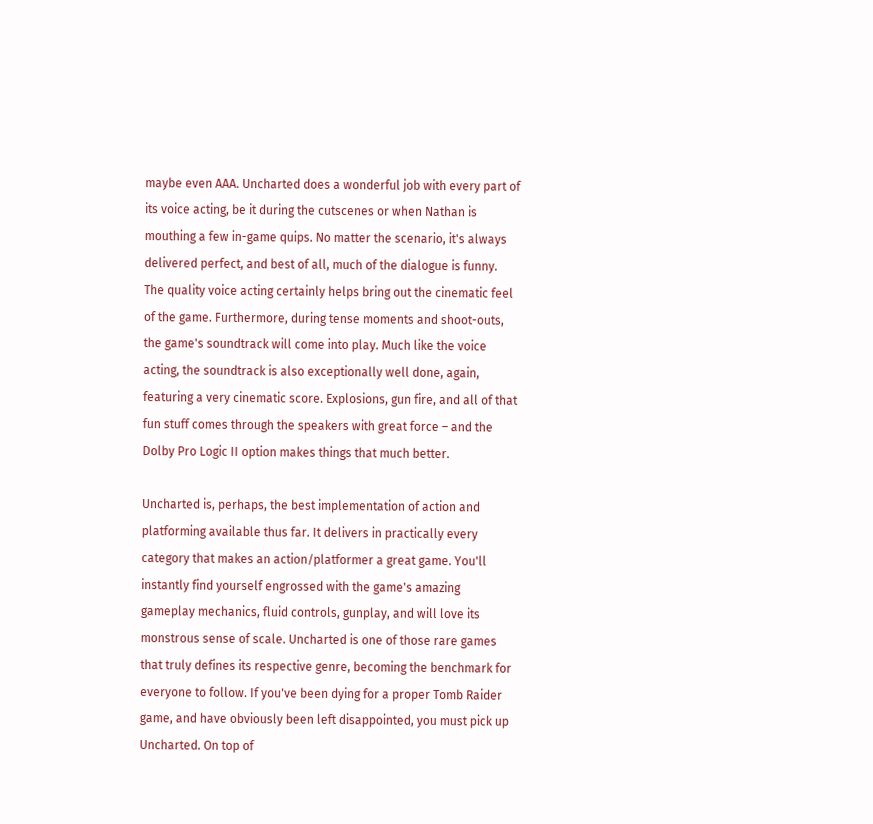maybe even AAA. Uncharted does a wonderful job with every part of its voice acting, be it during the cutscenes or when Nathan is mouthing a few in-game quips. No matter the scenario, it's always delivered perfect, and best of all, much of the dialogue is funny. The quality voice acting certainly helps bring out the cinematic feel of the game. Furthermore, during tense moments and shoot-outs, the game's soundtrack will come into play. Much like the voice acting, the soundtrack is also exceptionally well done, again, featuring a very cinematic score. Explosions, gun fire, and all of that fun stuff comes through the speakers with great force – and the Dolby Pro Logic II option makes things that much better.

Uncharted is, perhaps, the best implementation of action and platforming available thus far. It delivers in practically every category that makes an action/platformer a great game. You'll instantly find yourself engrossed with the game's amazing gameplay mechanics, fluid controls, gunplay, and will love its monstrous sense of scale. Uncharted is one of those rare games that truly defines its respective genre, becoming the benchmark for everyone to follow. If you've been dying for a proper Tomb Raider game, and have obviously been left disappointed, you must pick up Uncharted. On top of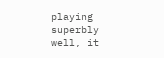playing superbly well, it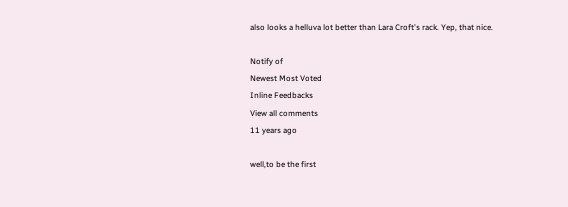also looks a helluva lot better than Lara Croft's rack. Yep, that nice.

Notify of
Newest Most Voted
Inline Feedbacks
View all comments
11 years ago

well,to be the first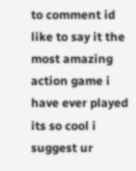to comment id like to say it the most amazing action game i have ever played its so cool i suggest ur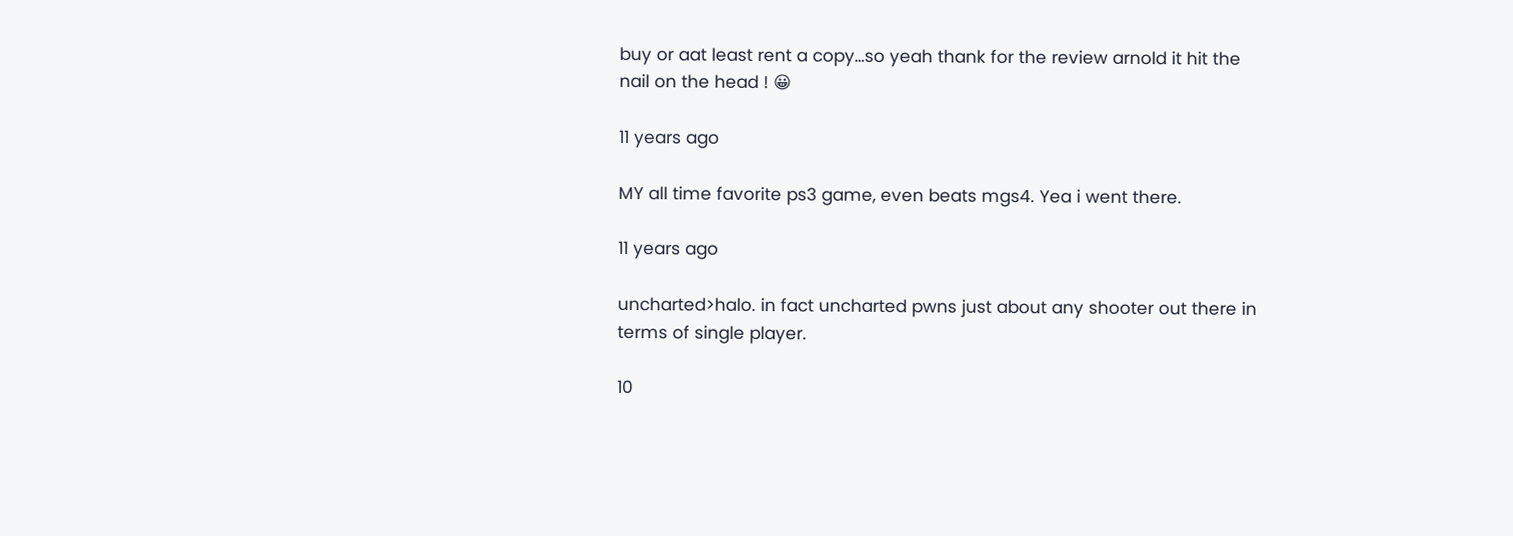buy or aat least rent a copy…so yeah thank for the review arnold it hit the nail on the head ! 😀

11 years ago

MY all time favorite ps3 game, even beats mgs4. Yea i went there.

11 years ago

uncharted>halo. in fact uncharted pwns just about any shooter out there in terms of single player.

10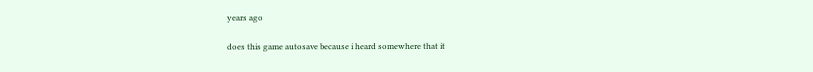years ago

does this game autosave because i heard somewhere that it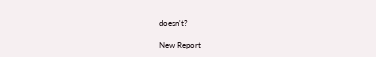doesn't?

New Report